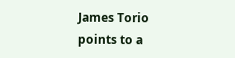James Torio points to a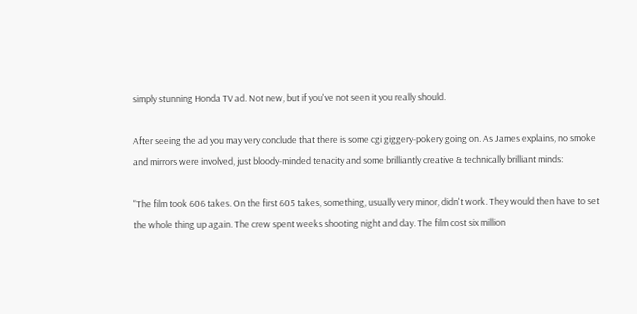simply stunning Honda TV ad. Not new, but if you've not seen it you really should.

After seeing the ad you may very conclude that there is some cgi giggery-pokery going on. As James explains, no smoke and mirrors were involved, just bloody-minded tenacity and some brilliantly creative & technically brilliant minds:

"The film took 606 takes. On the first 605 takes, something, usually very minor, didn't work. They would then have to set the whole thing up again. The crew spent weeks shooting night and day. The film cost six million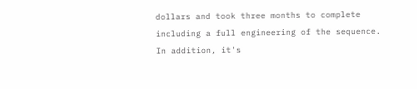dollars and took three months to complete including a full engineering of the sequence. In addition, it's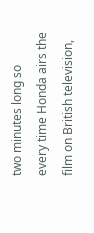two minutes long so every time Honda airs the film on British television,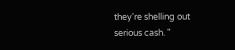they're shelling out serious cash. "